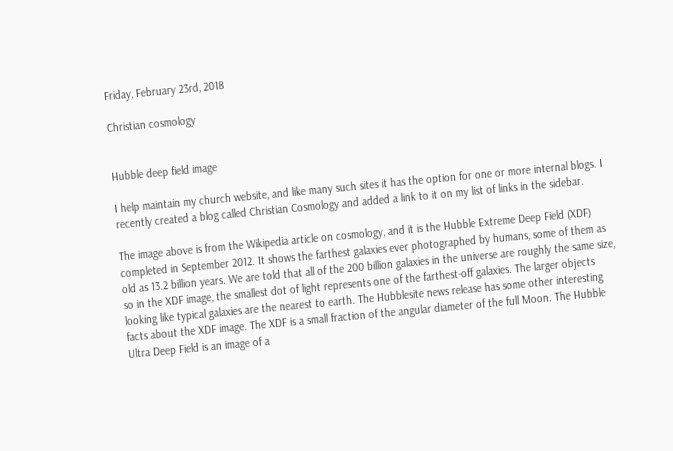Friday, February 23rd, 2018

Christian cosmology


Hubble deep field image

I help maintain my church website, and like many such sites it has the option for one or more internal blogs. I recently created a blog called Christian Cosmology and added a link to it on my list of links in the sidebar.

The image above is from the Wikipedia article on cosmology, and it is the Hubble Extreme Deep Field (XDF) completed in September 2012. It shows the farthest galaxies ever photographed by humans, some of them as old as 13.2 billion years. We are told that all of the 200 billion galaxies in the universe are roughly the same size, so in the XDF image, the smallest dot of light represents one of the farthest-off galaxies. The larger objects looking like typical galaxies are the nearest to earth. The Hubblesite news release has some other interesting facts about the XDF image. The XDF is a small fraction of the angular diameter of the full Moon. The Hubble Ultra Deep Field is an image of a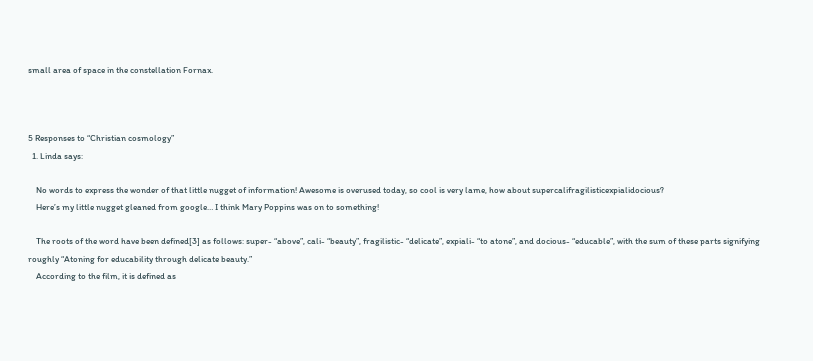small area of space in the constellation Fornax.



5 Responses to “Christian cosmology”
  1. Linda says:

    No words to express the wonder of that little nugget of information! Awesome is overused today, so cool is very lame, how about supercalifragilisticexpialidocious?
    Here’s my little nugget gleaned from google… I think Mary Poppins was on to something!

    The roots of the word have been defined[3] as follows: super- “above”, cali- “beauty”, fragilistic- “delicate”, expiali- “to atone”, and docious- “educable”, with the sum of these parts signifying roughly “Atoning for educability through delicate beauty.”
    According to the film, it is defined as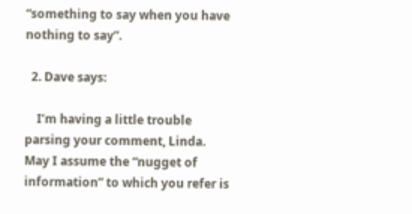“something to say when you have nothing to say”.

  2. Dave says:

    I’m having a little trouble parsing your comment, Linda. May I assume the “nugget of information” to which you refer is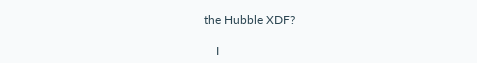the Hubble XDF?

    I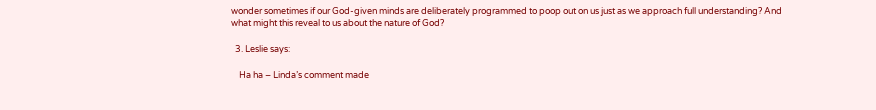wonder sometimes if our God-given minds are deliberately programmed to poop out on us just as we approach full understanding? And what might this reveal to us about the nature of God?

  3. Leslie says:

    Ha ha – Linda’s comment made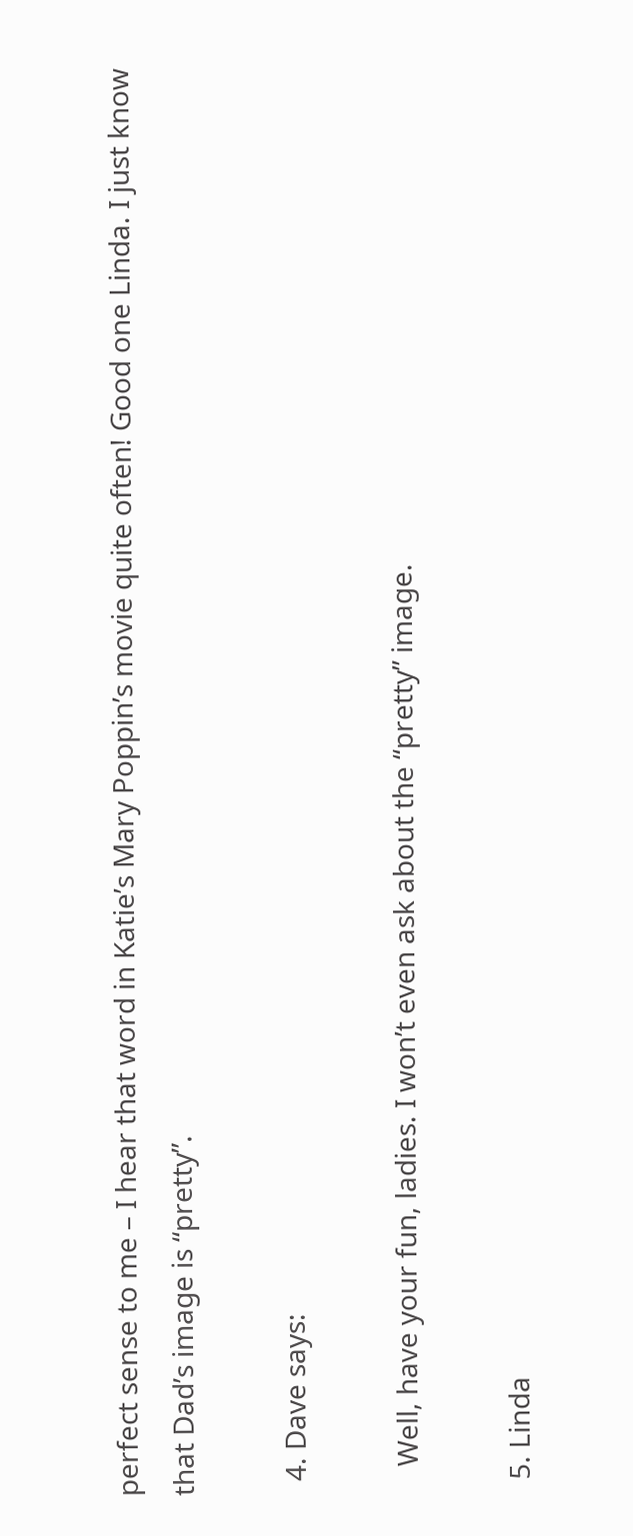perfect sense to me – I hear that word in Katie’s Mary Poppin’s movie quite often! Good one Linda. I just know that Dad’s image is “pretty”.

  4. Dave says:

    Well, have your fun, ladies. I won’t even ask about the “pretty” image.

  5. Linda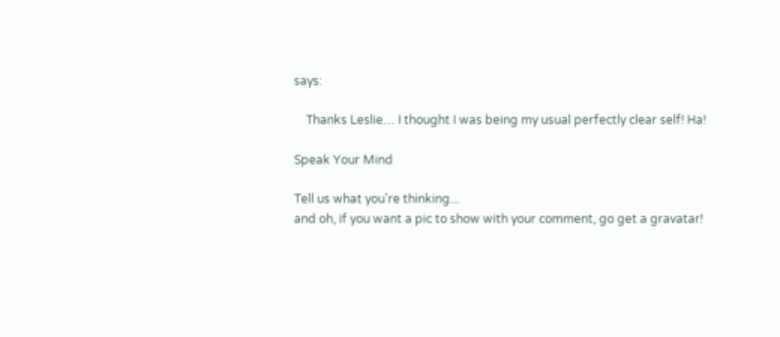says:

    Thanks Leslie… I thought I was being my usual perfectly clear self! Ha!

Speak Your Mind

Tell us what you're thinking...
and oh, if you want a pic to show with your comment, go get a gravatar!